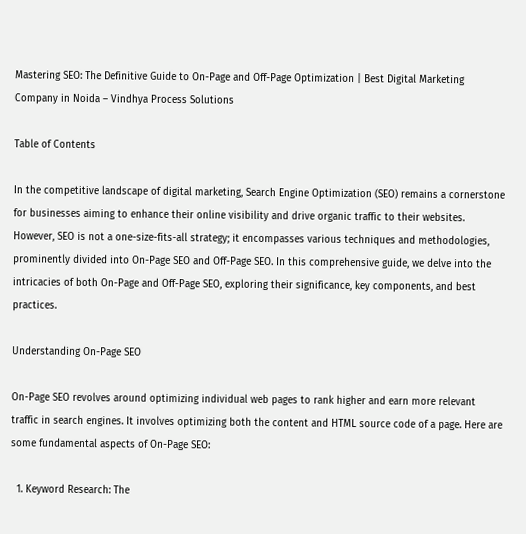Mastering SEO: The Definitive Guide to On-Page and Off-Page Optimization | Best Digital Marketing Company in Noida – Vindhya Process Solutions

Table of Contents

In the competitive landscape of digital marketing, Search Engine Optimization (SEO) remains a cornerstone for businesses aiming to enhance their online visibility and drive organic traffic to their websites. However, SEO is not a one-size-fits-all strategy; it encompasses various techniques and methodologies, prominently divided into On-Page SEO and Off-Page SEO. In this comprehensive guide, we delve into the intricacies of both On-Page and Off-Page SEO, exploring their significance, key components, and best practices.

Understanding On-Page SEO

On-Page SEO revolves around optimizing individual web pages to rank higher and earn more relevant traffic in search engines. It involves optimizing both the content and HTML source code of a page. Here are some fundamental aspects of On-Page SEO:

  1. Keyword Research: The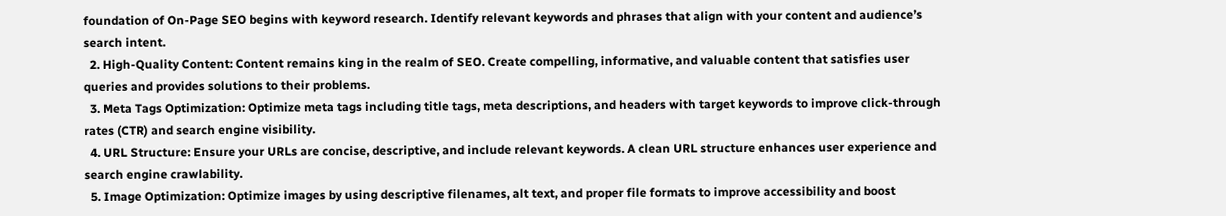foundation of On-Page SEO begins with keyword research. Identify relevant keywords and phrases that align with your content and audience’s search intent.
  2. High-Quality Content: Content remains king in the realm of SEO. Create compelling, informative, and valuable content that satisfies user queries and provides solutions to their problems.
  3. Meta Tags Optimization: Optimize meta tags including title tags, meta descriptions, and headers with target keywords to improve click-through rates (CTR) and search engine visibility.
  4. URL Structure: Ensure your URLs are concise, descriptive, and include relevant keywords. A clean URL structure enhances user experience and search engine crawlability.
  5. Image Optimization: Optimize images by using descriptive filenames, alt text, and proper file formats to improve accessibility and boost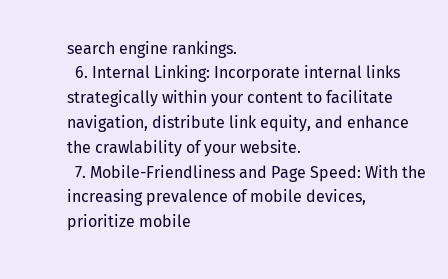search engine rankings.
  6. Internal Linking: Incorporate internal links strategically within your content to facilitate navigation, distribute link equity, and enhance the crawlability of your website.
  7. Mobile-Friendliness and Page Speed: With the increasing prevalence of mobile devices, prioritize mobile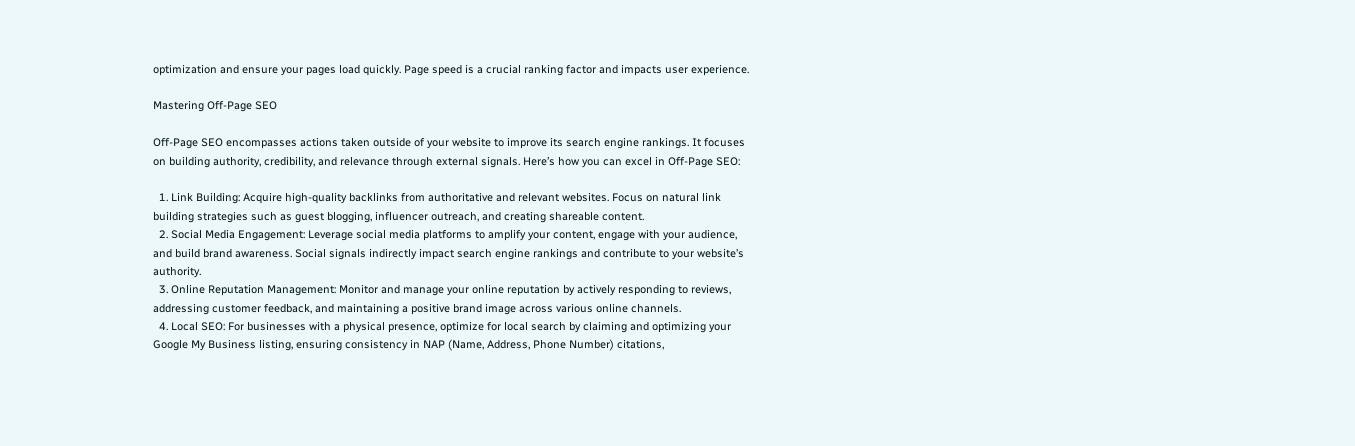optimization and ensure your pages load quickly. Page speed is a crucial ranking factor and impacts user experience.

Mastering Off-Page SEO

Off-Page SEO encompasses actions taken outside of your website to improve its search engine rankings. It focuses on building authority, credibility, and relevance through external signals. Here’s how you can excel in Off-Page SEO:

  1. Link Building: Acquire high-quality backlinks from authoritative and relevant websites. Focus on natural link building strategies such as guest blogging, influencer outreach, and creating shareable content.
  2. Social Media Engagement: Leverage social media platforms to amplify your content, engage with your audience, and build brand awareness. Social signals indirectly impact search engine rankings and contribute to your website’s authority.
  3. Online Reputation Management: Monitor and manage your online reputation by actively responding to reviews, addressing customer feedback, and maintaining a positive brand image across various online channels.
  4. Local SEO: For businesses with a physical presence, optimize for local search by claiming and optimizing your Google My Business listing, ensuring consistency in NAP (Name, Address, Phone Number) citations,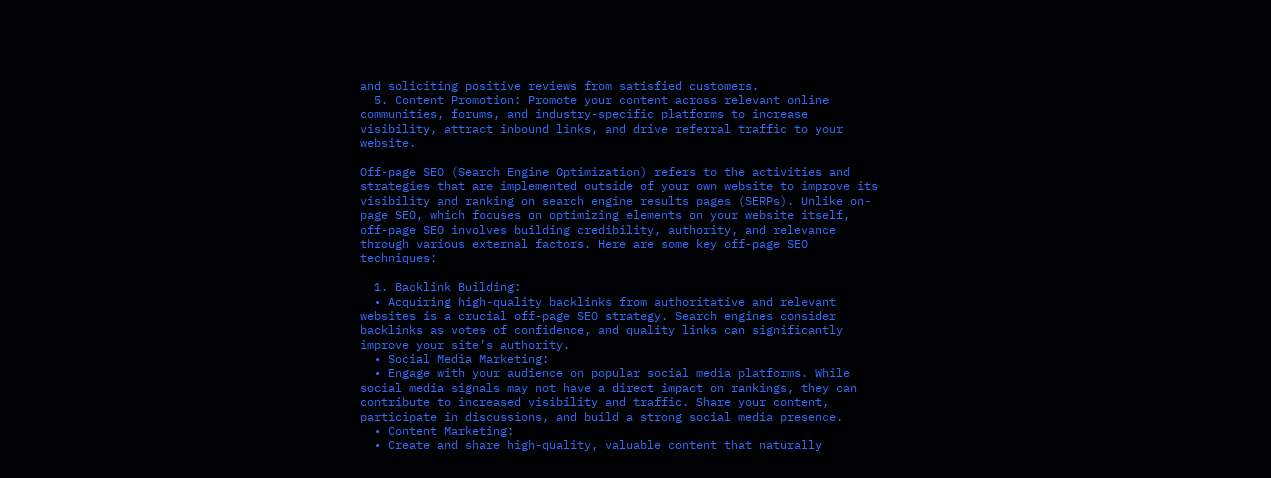and soliciting positive reviews from satisfied customers.
  5. Content Promotion: Promote your content across relevant online communities, forums, and industry-specific platforms to increase visibility, attract inbound links, and drive referral traffic to your website.

Off-page SEO (Search Engine Optimization) refers to the activities and strategies that are implemented outside of your own website to improve its visibility and ranking on search engine results pages (SERPs). Unlike on-page SEO, which focuses on optimizing elements on your website itself, off-page SEO involves building credibility, authority, and relevance through various external factors. Here are some key off-page SEO techniques:

  1. Backlink Building:
  • Acquiring high-quality backlinks from authoritative and relevant websites is a crucial off-page SEO strategy. Search engines consider backlinks as votes of confidence, and quality links can significantly improve your site’s authority.
  • Social Media Marketing:
  • Engage with your audience on popular social media platforms. While social media signals may not have a direct impact on rankings, they can contribute to increased visibility and traffic. Share your content, participate in discussions, and build a strong social media presence.
  • Content Marketing:
  • Create and share high-quality, valuable content that naturally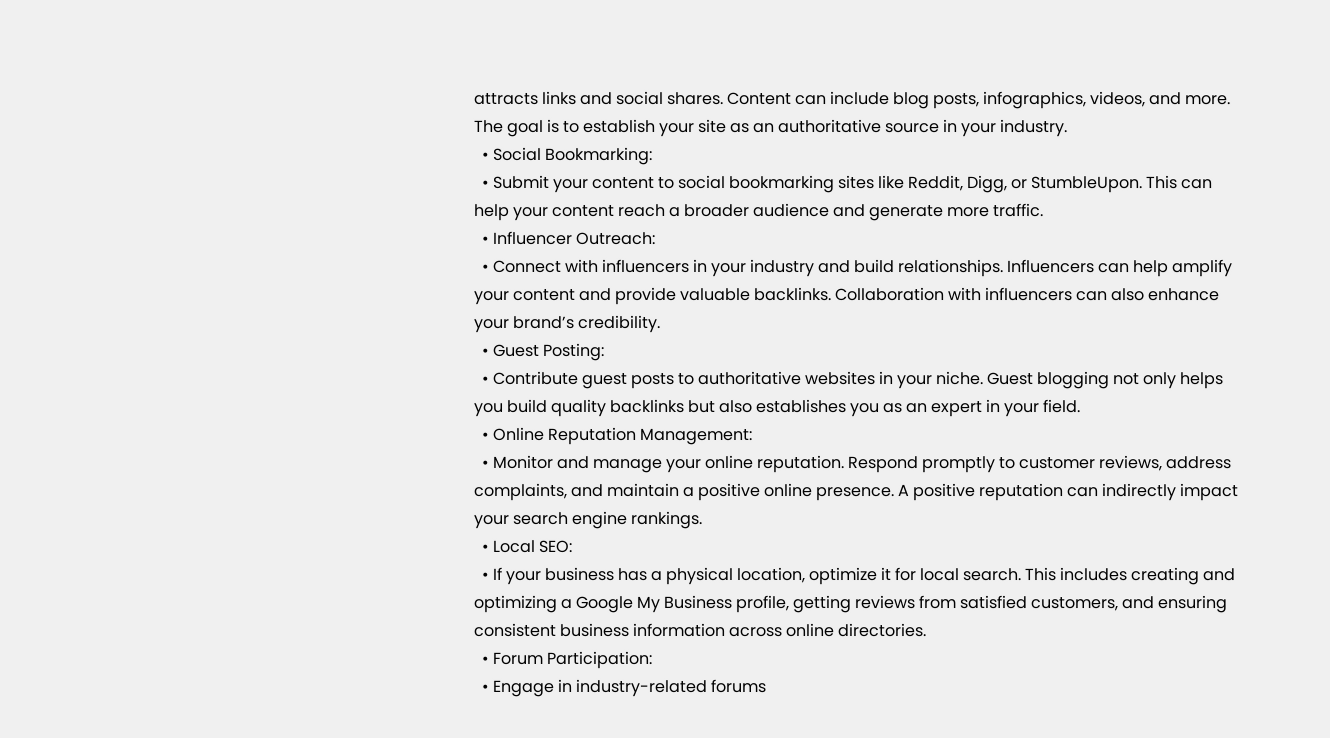attracts links and social shares. Content can include blog posts, infographics, videos, and more. The goal is to establish your site as an authoritative source in your industry.
  • Social Bookmarking:
  • Submit your content to social bookmarking sites like Reddit, Digg, or StumbleUpon. This can help your content reach a broader audience and generate more traffic.
  • Influencer Outreach:
  • Connect with influencers in your industry and build relationships. Influencers can help amplify your content and provide valuable backlinks. Collaboration with influencers can also enhance your brand’s credibility.
  • Guest Posting:
  • Contribute guest posts to authoritative websites in your niche. Guest blogging not only helps you build quality backlinks but also establishes you as an expert in your field.
  • Online Reputation Management:
  • Monitor and manage your online reputation. Respond promptly to customer reviews, address complaints, and maintain a positive online presence. A positive reputation can indirectly impact your search engine rankings.
  • Local SEO:
  • If your business has a physical location, optimize it for local search. This includes creating and optimizing a Google My Business profile, getting reviews from satisfied customers, and ensuring consistent business information across online directories.
  • Forum Participation:
  • Engage in industry-related forums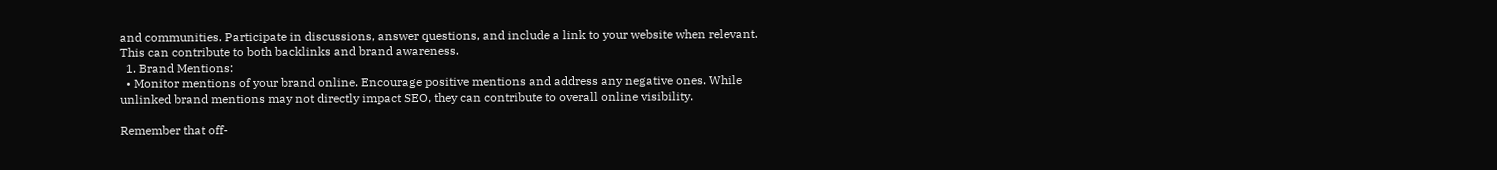and communities. Participate in discussions, answer questions, and include a link to your website when relevant. This can contribute to both backlinks and brand awareness.
  1. Brand Mentions:
  • Monitor mentions of your brand online. Encourage positive mentions and address any negative ones. While unlinked brand mentions may not directly impact SEO, they can contribute to overall online visibility.

Remember that off-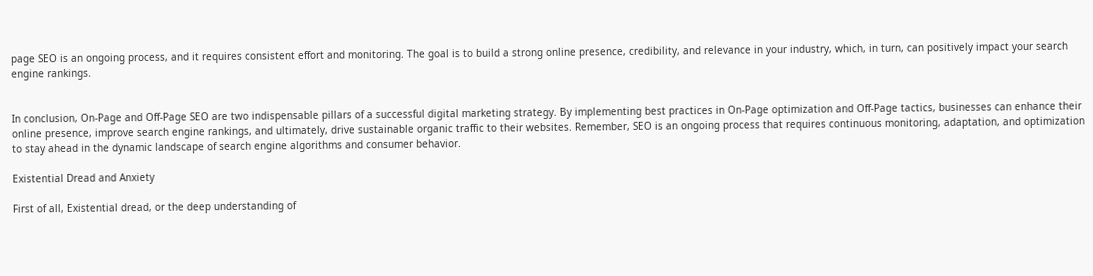page SEO is an ongoing process, and it requires consistent effort and monitoring. The goal is to build a strong online presence, credibility, and relevance in your industry, which, in turn, can positively impact your search engine rankings.


In conclusion, On-Page and Off-Page SEO are two indispensable pillars of a successful digital marketing strategy. By implementing best practices in On-Page optimization and Off-Page tactics, businesses can enhance their online presence, improve search engine rankings, and ultimately, drive sustainable organic traffic to their websites. Remember, SEO is an ongoing process that requires continuous monitoring, adaptation, and optimization to stay ahead in the dynamic landscape of search engine algorithms and consumer behavior.

Existential Dread and Anxiety

First of all, Existential dread, or the deep understanding of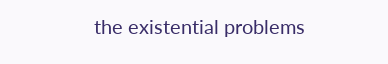the existential problems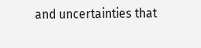and uncertainties that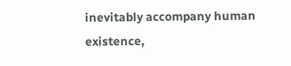inevitably accompany human existence,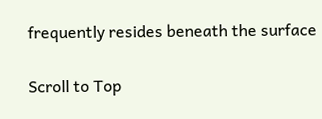frequently resides beneath the surface

Scroll to Top